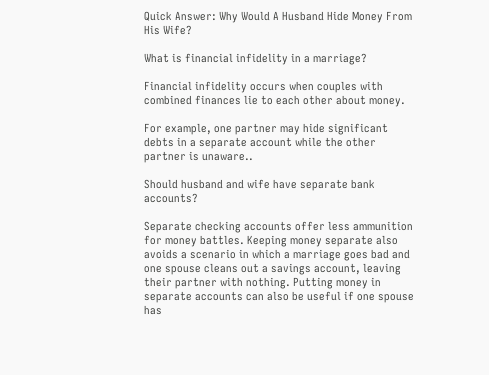Quick Answer: Why Would A Husband Hide Money From His Wife?

What is financial infidelity in a marriage?

Financial infidelity occurs when couples with combined finances lie to each other about money.

For example, one partner may hide significant debts in a separate account while the other partner is unaware..

Should husband and wife have separate bank accounts?

Separate checking accounts offer less ammunition for money battles. Keeping money separate also avoids a scenario in which a marriage goes bad and one spouse cleans out a savings account, leaving their partner with nothing. Putting money in separate accounts can also be useful if one spouse has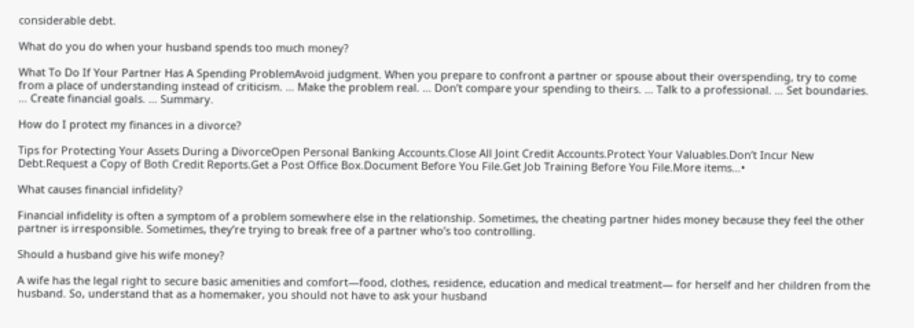considerable debt.

What do you do when your husband spends too much money?

What To Do If Your Partner Has A Spending ProblemAvoid judgment. When you prepare to confront a partner or spouse about their overspending, try to come from a place of understanding instead of criticism. … Make the problem real. … Don’t compare your spending to theirs. … Talk to a professional. … Set boundaries. … Create financial goals. … Summary.

How do I protect my finances in a divorce?

Tips for Protecting Your Assets During a DivorceOpen Personal Banking Accounts.Close All Joint Credit Accounts.Protect Your Valuables.Don’t Incur New Debt.Request a Copy of Both Credit Reports.Get a Post Office Box.Document Before You File.Get Job Training Before You File.More items…•

What causes financial infidelity?

Financial infidelity is often a symptom of a problem somewhere else in the relationship. Sometimes, the cheating partner hides money because they feel the other partner is irresponsible. Sometimes, they’re trying to break free of a partner who’s too controlling.

Should a husband give his wife money?

A wife has the legal right to secure basic amenities and comfort—food, clothes, residence, education and medical treatment— for herself and her children from the husband. So, understand that as a homemaker, you should not have to ask your husband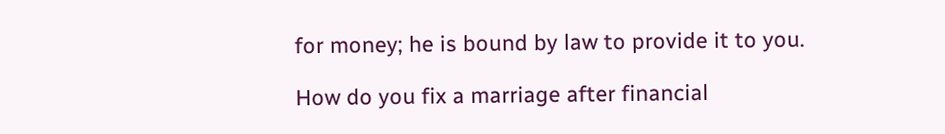for money; he is bound by law to provide it to you.

How do you fix a marriage after financial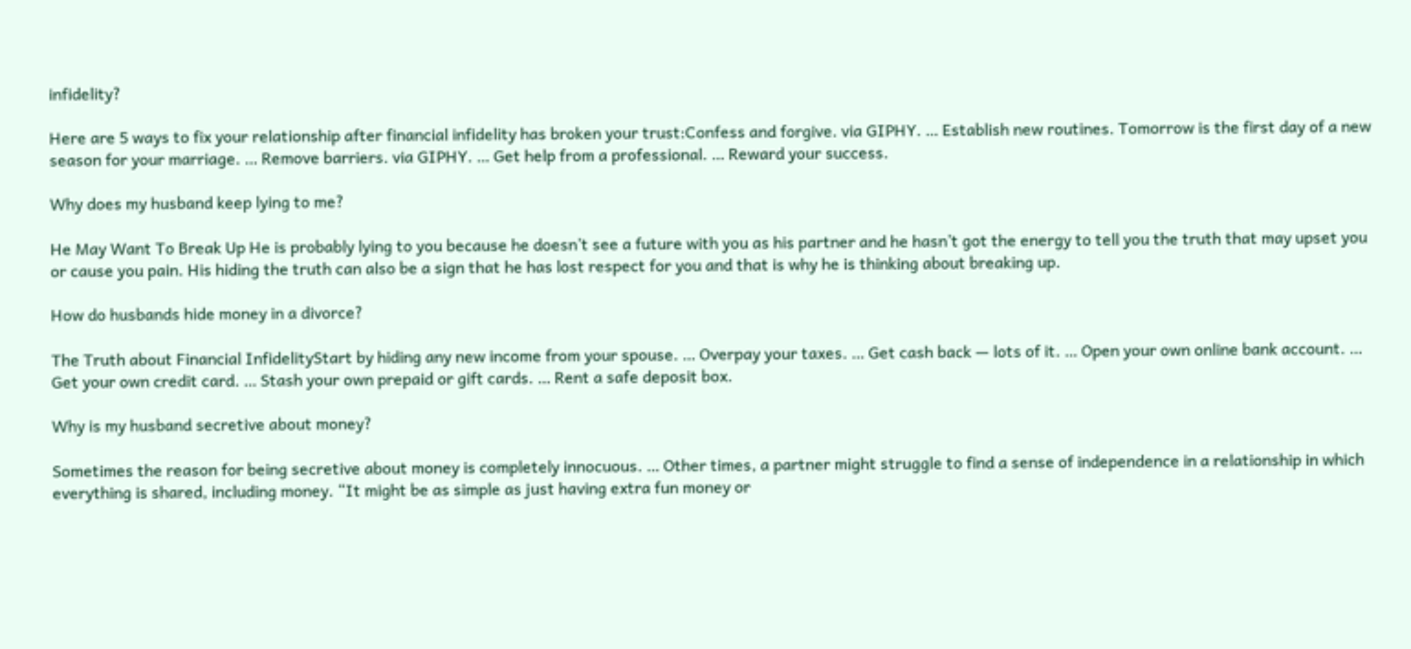infidelity?

Here are 5 ways to fix your relationship after financial infidelity has broken your trust:Confess and forgive. via GIPHY. … Establish new routines. Tomorrow is the first day of a new season for your marriage. … Remove barriers. via GIPHY. … Get help from a professional. … Reward your success.

Why does my husband keep lying to me?

He May Want To Break Up He is probably lying to you because he doesn’t see a future with you as his partner and he hasn’t got the energy to tell you the truth that may upset you or cause you pain. His hiding the truth can also be a sign that he has lost respect for you and that is why he is thinking about breaking up.

How do husbands hide money in a divorce?

The Truth about Financial InfidelityStart by hiding any new income from your spouse. … Overpay your taxes. … Get cash back — lots of it. … Open your own online bank account. … Get your own credit card. … Stash your own prepaid or gift cards. … Rent a safe deposit box.

Why is my husband secretive about money?

Sometimes the reason for being secretive about money is completely innocuous. … Other times, a partner might struggle to find a sense of independence in a relationship in which everything is shared, including money. “It might be as simple as just having extra fun money or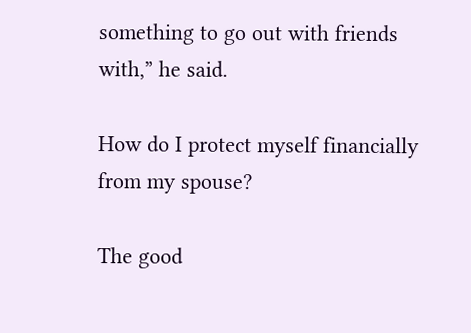something to go out with friends with,” he said.

How do I protect myself financially from my spouse?

The good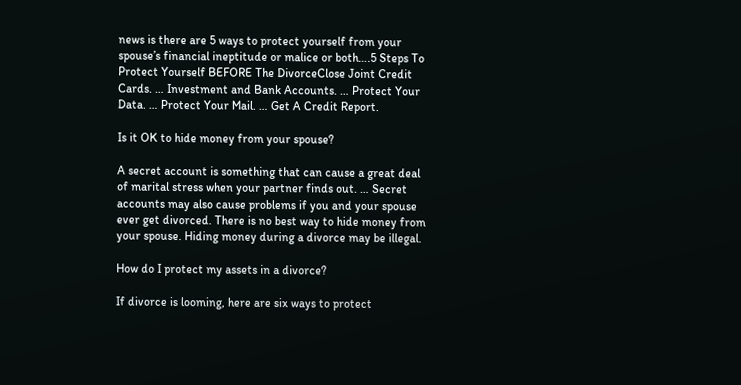news is there are 5 ways to protect yourself from your spouse’s financial ineptitude or malice or both….5 Steps To Protect Yourself BEFORE The DivorceClose Joint Credit Cards. … Investment and Bank Accounts. … Protect Your Data. … Protect Your Mail. … Get A Credit Report.

Is it OK to hide money from your spouse?

A secret account is something that can cause a great deal of marital stress when your partner finds out. … Secret accounts may also cause problems if you and your spouse ever get divorced. There is no best way to hide money from your spouse. Hiding money during a divorce may be illegal.

How do I protect my assets in a divorce?

If divorce is looming, here are six ways to protect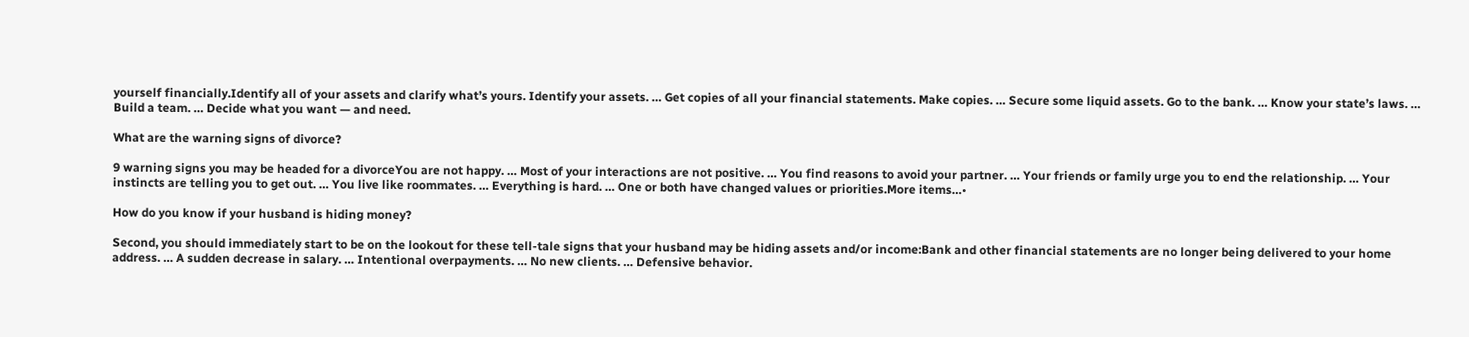yourself financially.Identify all of your assets and clarify what’s yours. Identify your assets. … Get copies of all your financial statements. Make copies. … Secure some liquid assets. Go to the bank. … Know your state’s laws. … Build a team. … Decide what you want — and need.

What are the warning signs of divorce?

9 warning signs you may be headed for a divorceYou are not happy. … Most of your interactions are not positive. … You find reasons to avoid your partner. … Your friends or family urge you to end the relationship. … Your instincts are telling you to get out. … You live like roommates. … Everything is hard. … One or both have changed values or priorities.More items…•

How do you know if your husband is hiding money?

Second, you should immediately start to be on the lookout for these tell-tale signs that your husband may be hiding assets and/or income:Bank and other financial statements are no longer being delivered to your home address. … A sudden decrease in salary. … Intentional overpayments. … No new clients. … Defensive behavior.